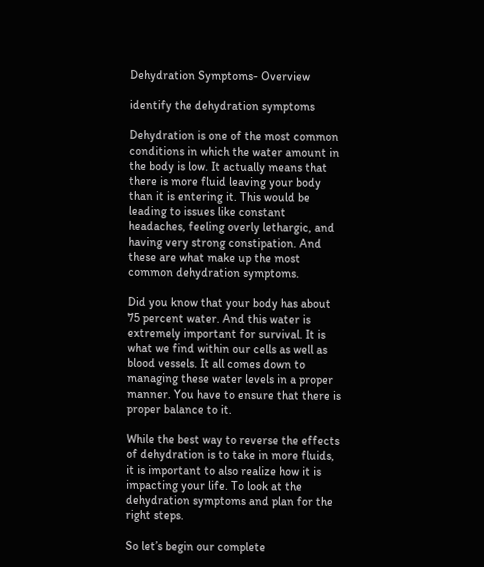Dehydration Symptoms- Overview

identify the dehydration symptoms

Dehydration is one of the most common conditions in which the water amount in the body is low. It actually means that there is more fluid leaving your body than it is entering it. This would be leading to issues like constant headaches, feeling overly lethargic, and having very strong constipation. And these are what make up the most common dehydration symptoms.

Did you know that your body has about 75 percent water. And this water is extremely important for survival. It is what we find within our cells as well as blood vessels. It all comes down to managing these water levels in a proper manner. You have to ensure that there is proper balance to it.

While the best way to reverse the effects of dehydration is to take in more fluids, it is important to also realize how it is impacting your life. To look at the dehydration symptoms and plan for the right steps.

So let’s begin our complete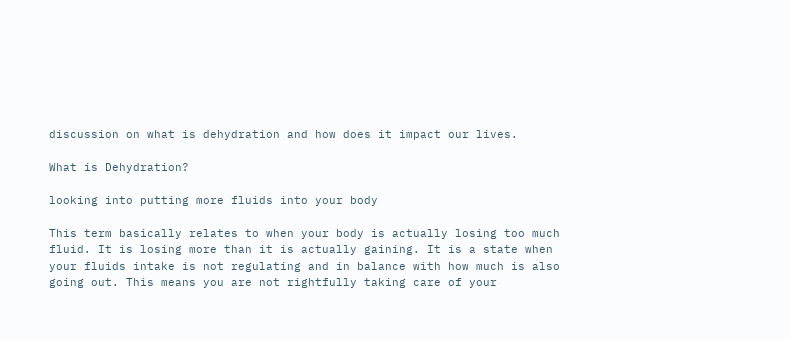discussion on what is dehydration and how does it impact our lives.

What is Dehydration?

looking into putting more fluids into your body

This term basically relates to when your body is actually losing too much fluid. It is losing more than it is actually gaining. It is a state when your fluids intake is not regulating and in balance with how much is also going out. This means you are not rightfully taking care of your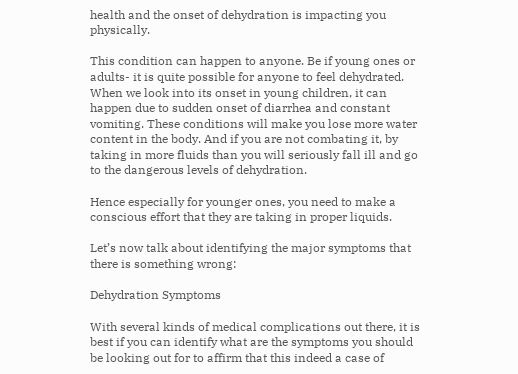health and the onset of dehydration is impacting you physically.

This condition can happen to anyone. Be if young ones or adults- it is quite possible for anyone to feel dehydrated. When we look into its onset in young children, it can happen due to sudden onset of diarrhea and constant vomiting. These conditions will make you lose more water content in the body. And if you are not combating it, by taking in more fluids than you will seriously fall ill and go to the dangerous levels of dehydration.

Hence especially for younger ones, you need to make a conscious effort that they are taking in proper liquids.

Let’s now talk about identifying the major symptoms that there is something wrong:

Dehydration Symptoms

With several kinds of medical complications out there, it is best if you can identify what are the symptoms you should be looking out for to affirm that this indeed a case of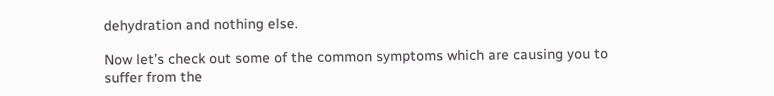dehydration and nothing else.

Now let’s check out some of the common symptoms which are causing you to suffer from the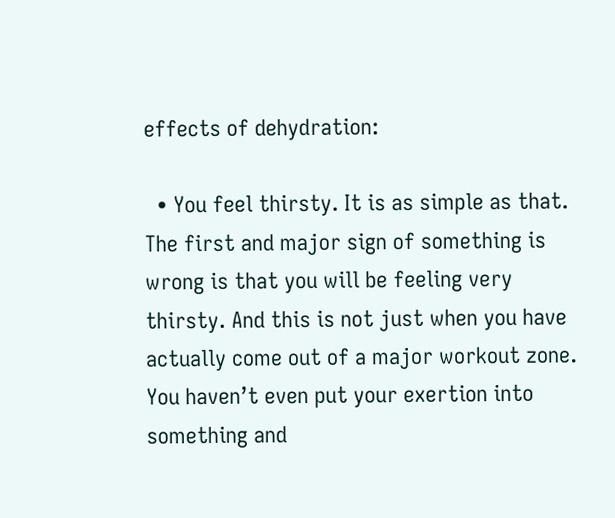effects of dehydration:

  • You feel thirsty. It is as simple as that. The first and major sign of something is wrong is that you will be feeling very thirsty. And this is not just when you have actually come out of a major workout zone. You haven’t even put your exertion into something and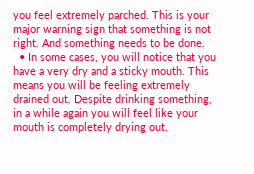you feel extremely parched. This is your major warning sign that something is not right. And something needs to be done.
  • In some cases, you will notice that you have a very dry and a sticky mouth. This means you will be feeling extremely drained out. Despite drinking something, in a while again you will feel like your mouth is completely drying out.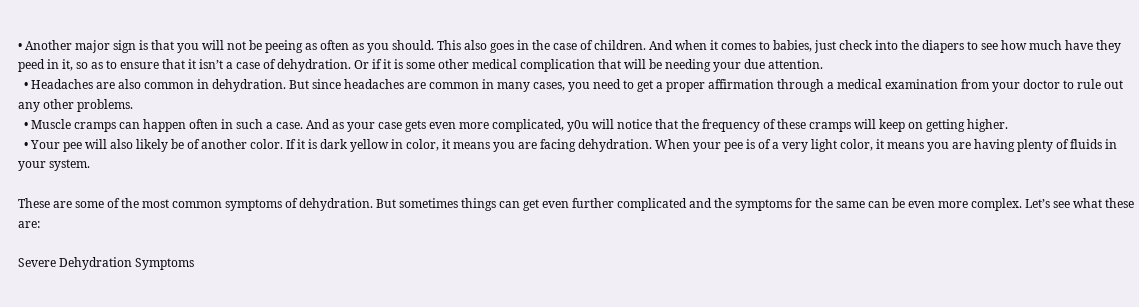• Another major sign is that you will not be peeing as often as you should. This also goes in the case of children. And when it comes to babies, just check into the diapers to see how much have they peed in it, so as to ensure that it isn’t a case of dehydration. Or if it is some other medical complication that will be needing your due attention.
  • Headaches are also common in dehydration. But since headaches are common in many cases, you need to get a proper affirmation through a medical examination from your doctor to rule out any other problems.
  • Muscle cramps can happen often in such a case. And as your case gets even more complicated, y0u will notice that the frequency of these cramps will keep on getting higher.
  • Your pee will also likely be of another color. If it is dark yellow in color, it means you are facing dehydration. When your pee is of a very light color, it means you are having plenty of fluids in your system.

These are some of the most common symptoms of dehydration. But sometimes things can get even further complicated and the symptoms for the same can be even more complex. Let’s see what these are:

Severe Dehydration Symptoms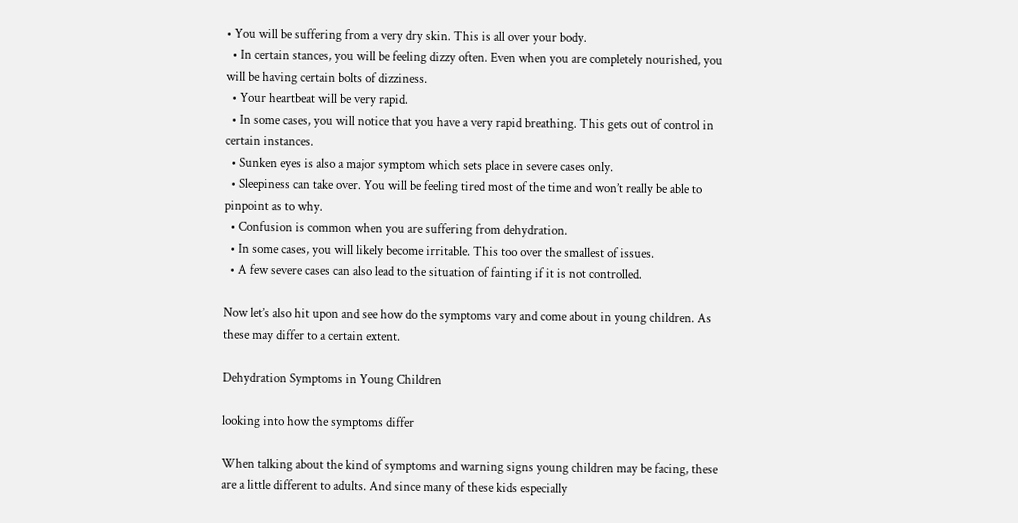• You will be suffering from a very dry skin. This is all over your body.
  • In certain stances, you will be feeling dizzy often. Even when you are completely nourished, you will be having certain bolts of dizziness.
  • Your heartbeat will be very rapid.
  • In some cases, you will notice that you have a very rapid breathing. This gets out of control in certain instances.
  • Sunken eyes is also a major symptom which sets place in severe cases only.
  • Sleepiness can take over. You will be feeling tired most of the time and won’t really be able to pinpoint as to why.
  • Confusion is common when you are suffering from dehydration.
  • In some cases, you will likely become irritable. This too over the smallest of issues.
  • A few severe cases can also lead to the situation of fainting if it is not controlled.

Now let’s also hit upon and see how do the symptoms vary and come about in young children. As these may differ to a certain extent.

Dehydration Symptoms in Young Children

looking into how the symptoms differ

When talking about the kind of symptoms and warning signs young children may be facing, these are a little different to adults. And since many of these kids especially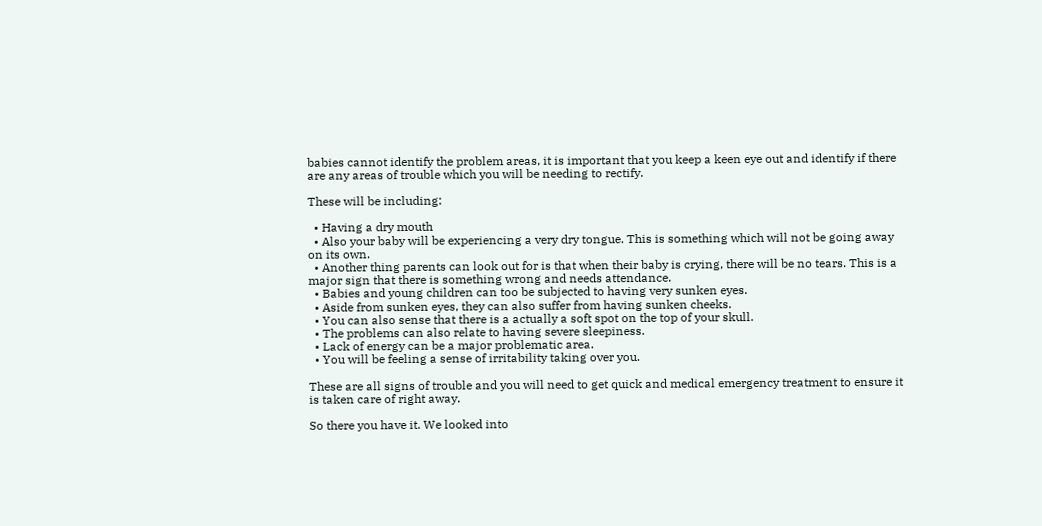babies cannot identify the problem areas, it is important that you keep a keen eye out and identify if there are any areas of trouble which you will be needing to rectify.

These will be including:

  • Having a dry mouth
  • Also your baby will be experiencing a very dry tongue. This is something which will not be going away on its own.
  • Another thing parents can look out for is that when their baby is crying, there will be no tears. This is a major sign that there is something wrong and needs attendance.
  • Babies and young children can too be subjected to having very sunken eyes.
  • Aside from sunken eyes, they can also suffer from having sunken cheeks.
  • You can also sense that there is a actually a soft spot on the top of your skull.
  • The problems can also relate to having severe sleepiness.
  • Lack of energy can be a major problematic area.
  • You will be feeling a sense of irritability taking over you.

These are all signs of trouble and you will need to get quick and medical emergency treatment to ensure it is taken care of right away.

So there you have it. We looked into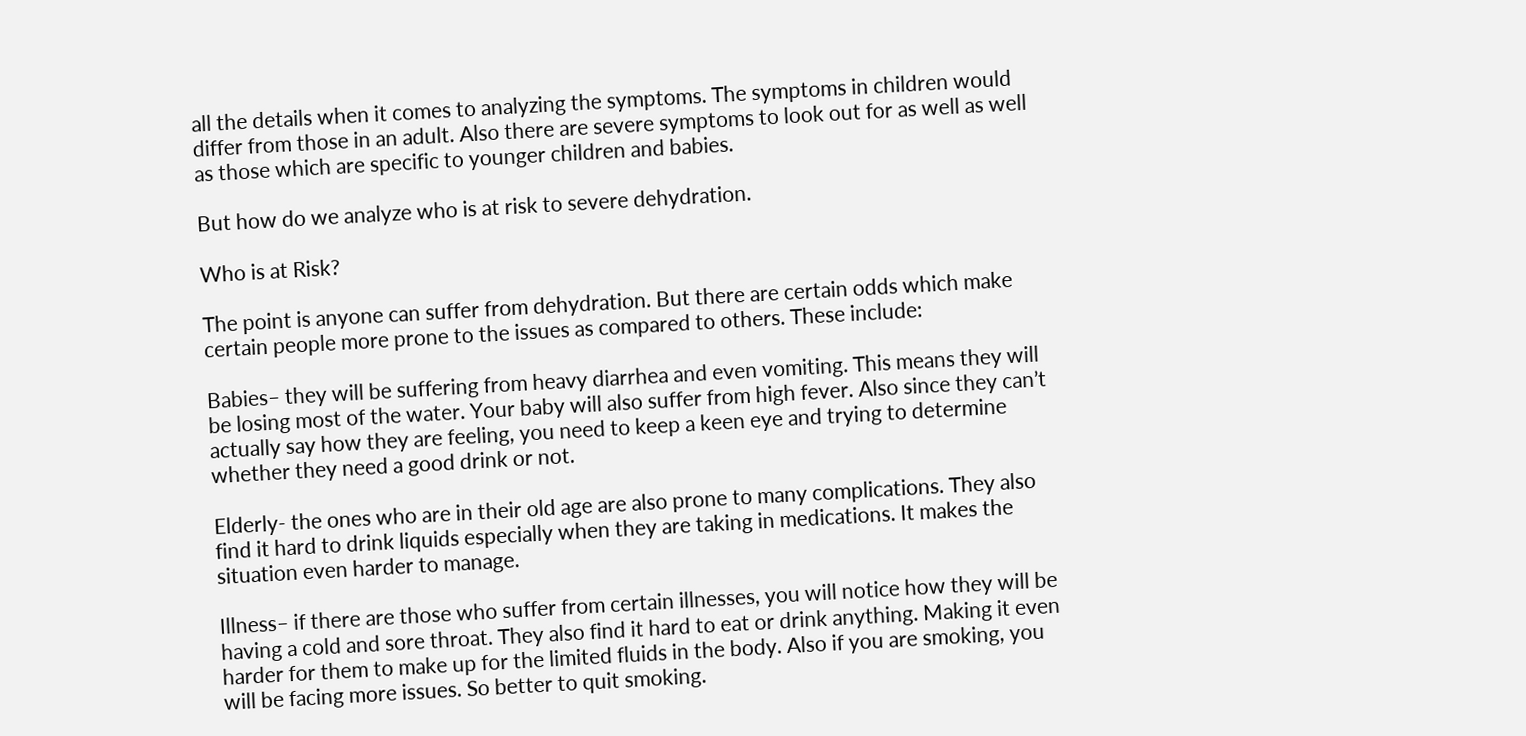all the details when it comes to analyzing the symptoms. The symptoms in children would differ from those in an adult. Also there are severe symptoms to look out for as well as well as those which are specific to younger children and babies.

But how do we analyze who is at risk to severe dehydration.

Who is at Risk?

The point is anyone can suffer from dehydration. But there are certain odds which make certain people more prone to the issues as compared to others. These include:

Babies– they will be suffering from heavy diarrhea and even vomiting. This means they will be losing most of the water. Your baby will also suffer from high fever. Also since they can’t actually say how they are feeling, you need to keep a keen eye and trying to determine whether they need a good drink or not.

Elderly- the ones who are in their old age are also prone to many complications. They also find it hard to drink liquids especially when they are taking in medications. It makes the situation even harder to manage.

Illness– if there are those who suffer from certain illnesses, you will notice how they will be having a cold and sore throat. They also find it hard to eat or drink anything. Making it even harder for them to make up for the limited fluids in the body. Also if you are smoking, you will be facing more issues. So better to quit smoking.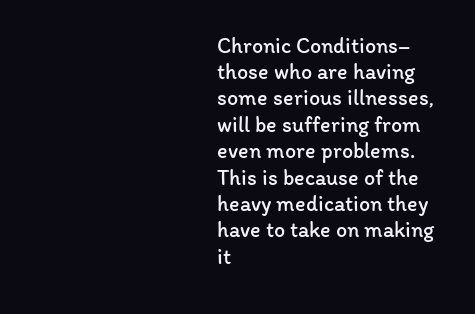Chronic Conditions– those who are having some serious illnesses, will be suffering from even more problems. This is because of the heavy medication they have to take on making it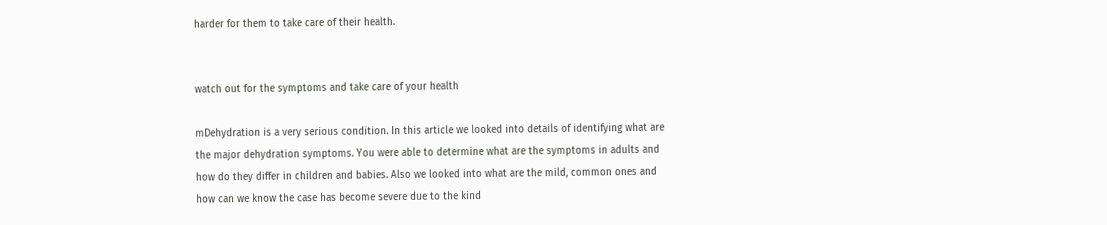harder for them to take care of their health.


watch out for the symptoms and take care of your health

mDehydration is a very serious condition. In this article we looked into details of identifying what are the major dehydration symptoms. You were able to determine what are the symptoms in adults and how do they differ in children and babies. Also we looked into what are the mild, common ones and how can we know the case has become severe due to the kind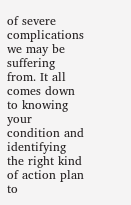of severe complications we may be suffering from. It all comes down to knowing your condition and identifying the right kind of action plan to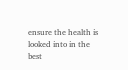ensure the health is looked into in the best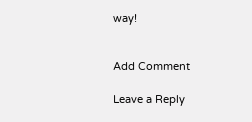way!


Add Comment

Leave a Reply